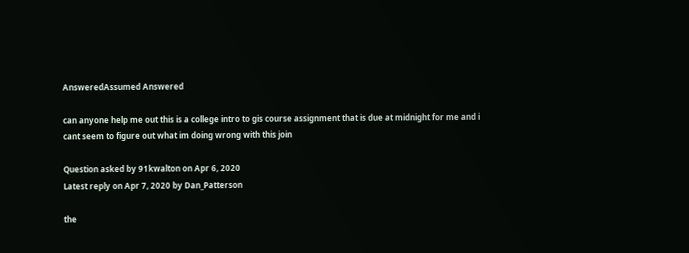AnsweredAssumed Answered

can anyone help me out this is a college intro to gis course assignment that is due at midnight for me and i cant seem to figure out what im doing wrong with this join

Question asked by 91kwalton on Apr 6, 2020
Latest reply on Apr 7, 2020 by Dan_Patterson

the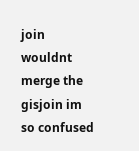join wouldnt merge the gisjoin im so confused